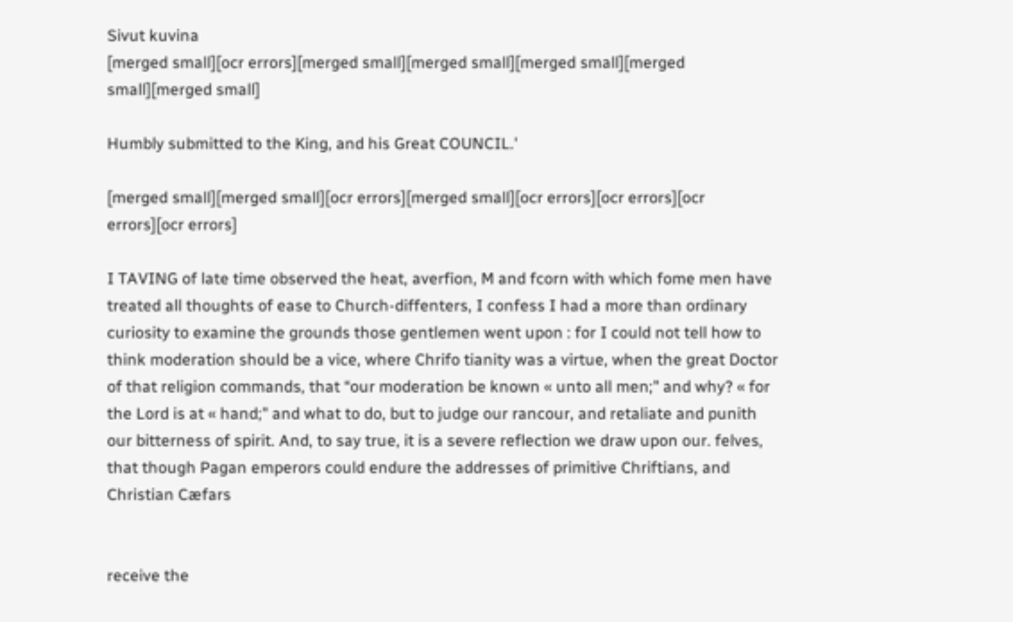Sivut kuvina
[merged small][ocr errors][merged small][merged small][merged small][merged small][merged small]

Humbly submitted to the King, and his Great COUNCIL.'

[merged small][merged small][ocr errors][merged small][ocr errors][ocr errors][ocr errors][ocr errors]

I TAVING of late time observed the heat, averfion, M and fcorn with which fome men have treated all thoughts of ease to Church-diffenters, I confess I had a more than ordinary curiosity to examine the grounds those gentlemen went upon : for I could not tell how to think moderation should be a vice, where Chrifo tianity was a virtue, when the great Doctor of that religion commands, that “our moderation be known « unto all men;" and why? « for the Lord is at « hand;" and what to do, but to judge our rancour, and retaliate and punith our bitterness of spirit. And, to say true, it is a severe reflection we draw upon our. felves, that though Pagan emperors could endure the addresses of primitive Chriftians, and Christian Cæfars


receive the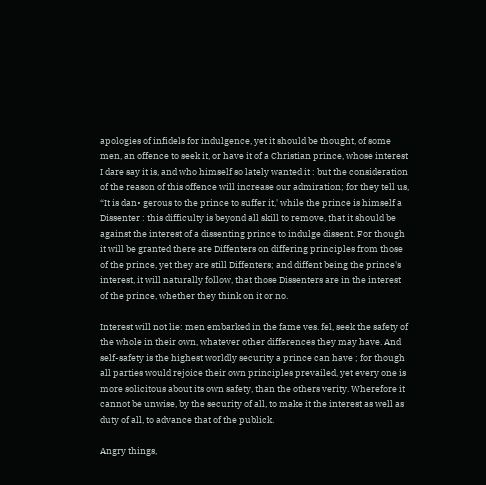apologies of infidels for indulgence, yet it should be thought, of some men, an offence to seek it, or have it of a Christian prince, whose interest I dare say it is, and who himself so lately wanted it : but the consideration of the reason of this offence will increase our admiration; for they tell us, “It is dan• gerous to the prince to suffer it,' while the prince is himself a Dissenter : this difficulty is beyond all skill to remove, that it should be against the interest of a dissenting prince to indulge dissent. For though it will be granted there are Diffenters on differing principles from those of the prince, yet they are still Diffenters; and diffent being the prince's interest, it will naturally follow, that those Dissenters are in the interest of the prince, whether they think on it or no.

Interest will not lie: men embarked in the fame ves. fel, seek the safety of the whole in their own, whatever other differences they may have. And self-safety is the highest worldly security a prince can have ; for though all parties would rejoice their own principles prevailed, yet every one is more solicitous about its own safety, than the others verity. Wherefore it cannot be unwise, by the security of all, to make it the interest as well as duty of all, to advance that of the publick.

Angry things,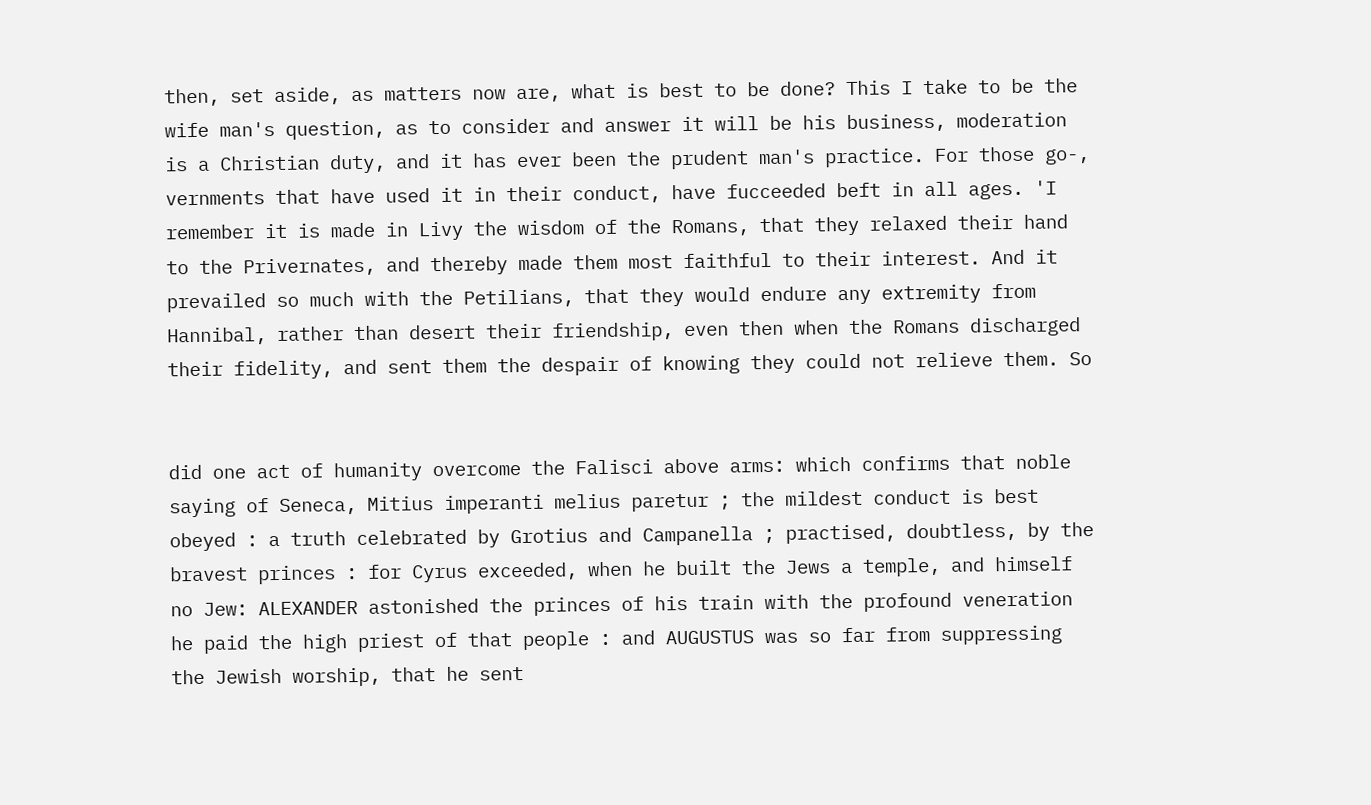then, set aside, as matters now are, what is best to be done? This I take to be the wife man's question, as to consider and answer it will be his business, moderation is a Christian duty, and it has ever been the prudent man's practice. For those go-, vernments that have used it in their conduct, have fucceeded beft in all ages. 'I remember it is made in Livy the wisdom of the Romans, that they relaxed their hand to the Privernates, and thereby made them most faithful to their interest. And it prevailed so much with the Petilians, that they would endure any extremity from Hannibal, rather than desert their friendship, even then when the Romans discharged their fidelity, and sent them the despair of knowing they could not relieve them. So


did one act of humanity overcome the Falisci above arms: which confirms that noble saying of Seneca, Mitius imperanti melius paretur ; the mildest conduct is best obeyed : a truth celebrated by Grotius and Campanella ; practised, doubtless, by the bravest princes : for Cyrus exceeded, when he built the Jews a temple, and himself no Jew: ALEXANDER astonished the princes of his train with the profound veneration he paid the high priest of that people : and AUGUSTUS was so far from suppressing the Jewish worship, that he sent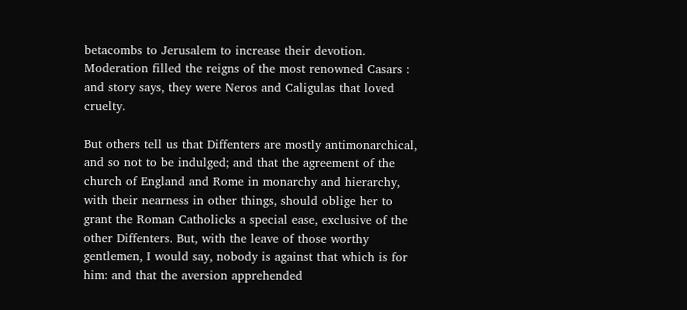betacombs to Jerusalem to increase their devotion. Moderation filled the reigns of the most renowned Casars : and story says, they were Neros and Caligulas that loved cruelty.

But others tell us that Diffenters are mostly antimonarchical, and so not to be indulged; and that the agreement of the church of England and Rome in monarchy and hierarchy, with their nearness in other things, should oblige her to grant the Roman Catholicks a special ease, exclusive of the other Diffenters. But, with the leave of those worthy gentlemen, I would say, nobody is against that which is for him: and that the aversion apprehended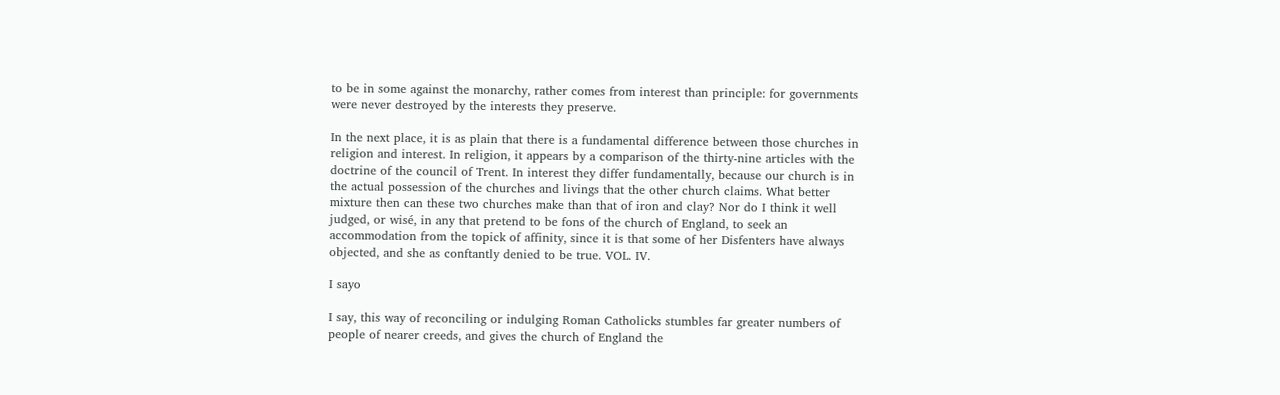to be in some against the monarchy, rather comes from interest than principle: for governments were never destroyed by the interests they preserve.

In the next place, it is as plain that there is a fundamental difference between those churches in religion and interest. In religion, it appears by a comparison of the thirty-nine articles with the doctrine of the council of Trent. In interest they differ fundamentally, because our church is in the actual possession of the churches and livings that the other church claims. What better mixture then can these two churches make than that of iron and clay? Nor do I think it well judged, or wisé, in any that pretend to be fons of the church of England, to seek an accommodation from the topick of affinity, since it is that some of her Disfenters have always objected, and she as conftantly denied to be true. VOL. IV.

I sayo

I say, this way of reconciling or indulging Roman Catholicks stumbles far greater numbers of people of nearer creeds, and gives the church of England the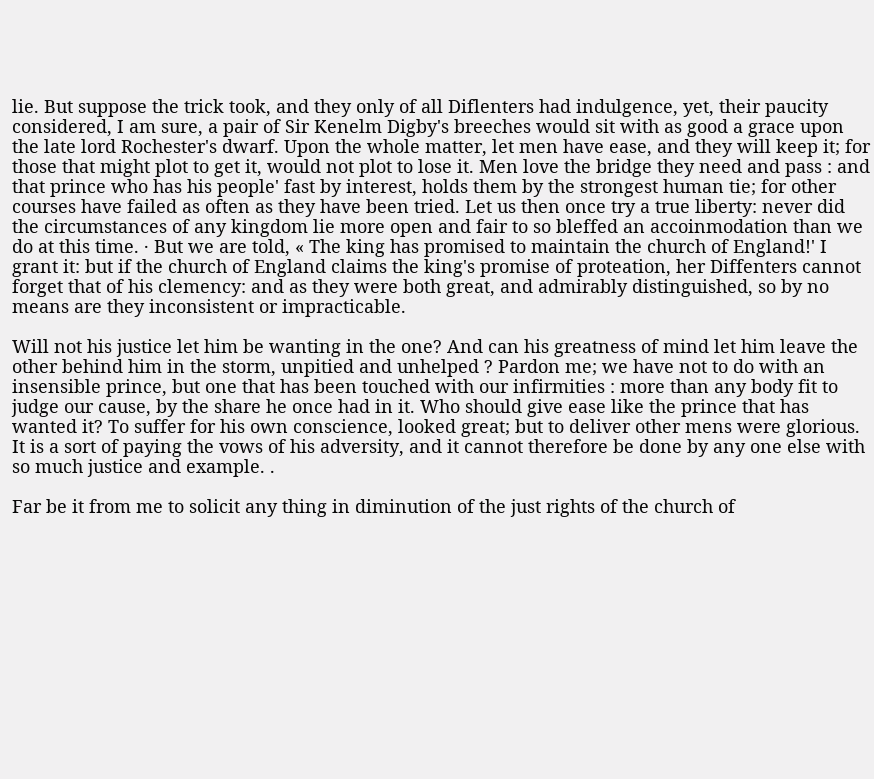lie. But suppose the trick took, and they only of all Diflenters had indulgence, yet, their paucity considered, I am sure, a pair of Sir Kenelm Digby's breeches would sit with as good a grace upon the late lord Rochester's dwarf. Upon the whole matter, let men have ease, and they will keep it; for those that might plot to get it, would not plot to lose it. Men love the bridge they need and pass : and that prince who has his people' fast by interest, holds them by the strongest human tie; for other courses have failed as often as they have been tried. Let us then once try a true liberty: never did the circumstances of any kingdom lie more open and fair to so bleffed an accoinmodation than we do at this time. · But we are told, « The king has promised to maintain the church of England!' I grant it: but if the church of England claims the king's promise of proteation, her Diffenters cannot forget that of his clemency: and as they were both great, and admirably distinguished, so by no means are they inconsistent or impracticable.

Will not his justice let him be wanting in the one? And can his greatness of mind let him leave the other behind him in the storm, unpitied and unhelped ? Pardon me; we have not to do with an insensible prince, but one that has been touched with our infirmities : more than any body fit to judge our cause, by the share he once had in it. Who should give ease like the prince that has wanted it? To suffer for his own conscience, looked great; but to deliver other mens were glorious. It is a sort of paying the vows of his adversity, and it cannot therefore be done by any one else with so much justice and example. .

Far be it from me to solicit any thing in diminution of the just rights of the church of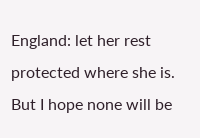England: let her rest protected where she is. But I hope none will be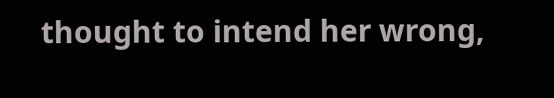thought to intend her wrong,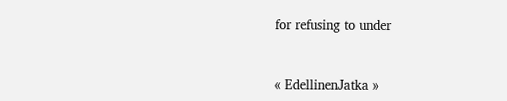for refusing to under


« EdellinenJatka »